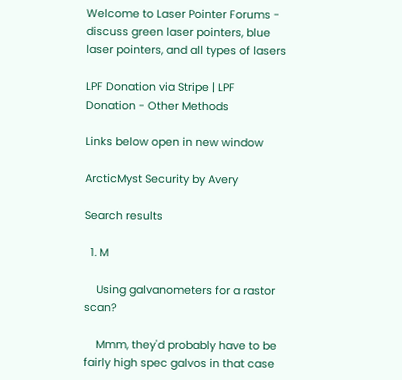Welcome to Laser Pointer Forums - discuss green laser pointers, blue laser pointers, and all types of lasers

LPF Donation via Stripe | LPF Donation - Other Methods

Links below open in new window

ArcticMyst Security by Avery

Search results

  1. M

    Using galvanometers for a rastor scan?

    Mmm, they'd probably have to be fairly high spec galvos in that case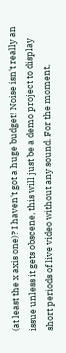(at least the x axis one)? I haven't got a huge budget! Noise isn't really an issue unless it gets obscene, this will just be a demo project to display short periods of live video without any sound. For the moment,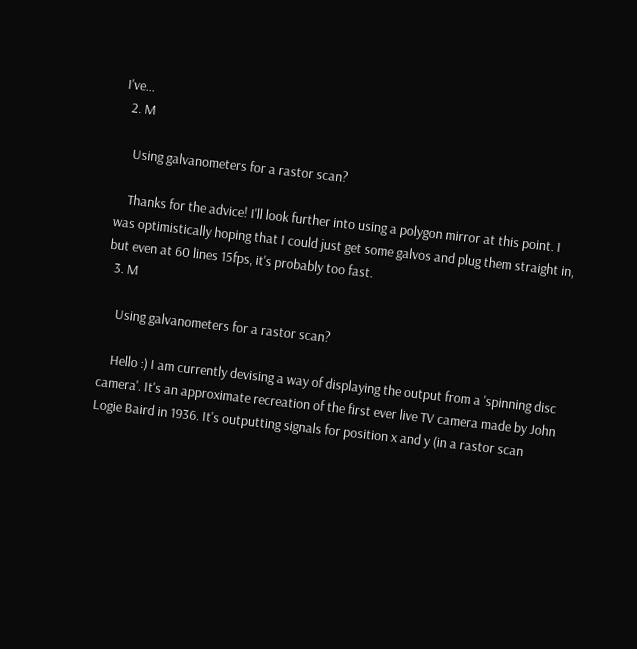I've...
  2. M

    Using galvanometers for a rastor scan?

    Thanks for the advice! I'll look further into using a polygon mirror at this point. I was optimistically hoping that I could just get some galvos and plug them straight in, but even at 60 lines 15fps, it's probably too fast.
  3. M

    Using galvanometers for a rastor scan?

    Hello :) I am currently devising a way of displaying the output from a 'spinning disc camera'. It's an approximate recreation of the first ever live TV camera made by John Logie Baird in 1936. It's outputting signals for position x and y (in a rastor scan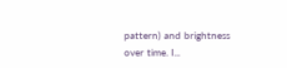pattern) and brightness over time. I...